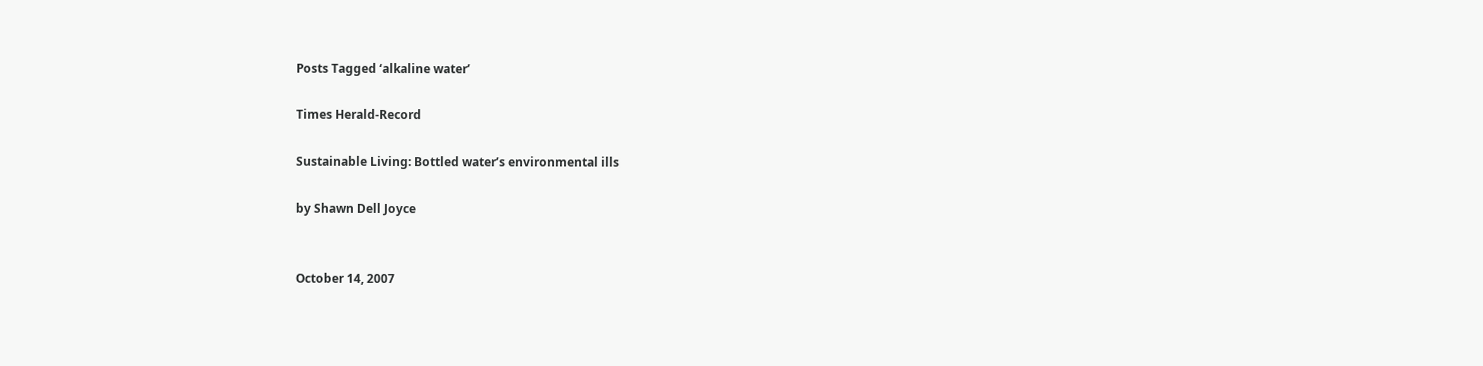Posts Tagged ‘alkaline water’

Times Herald-Record

Sustainable Living: Bottled water’s environmental ills

by Shawn Dell Joyce


October 14, 2007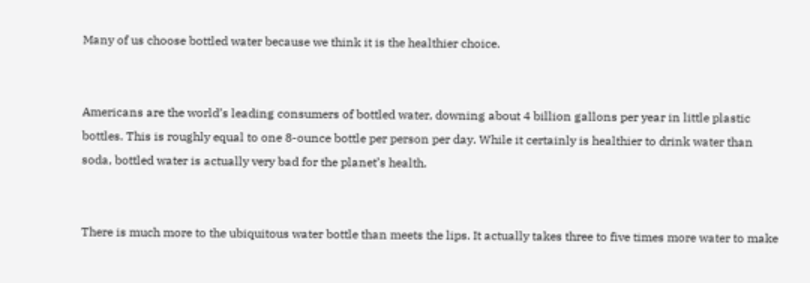Many of us choose bottled water because we think it is the healthier choice.


Americans are the world’s leading consumers of bottled water, downing about 4 billion gallons per year in little plastic bottles. This is roughly equal to one 8-ounce bottle per person per day. While it certainly is healthier to drink water than soda, bottled water is actually very bad for the planet’s health.


There is much more to the ubiquitous water bottle than meets the lips. It actually takes three to five times more water to make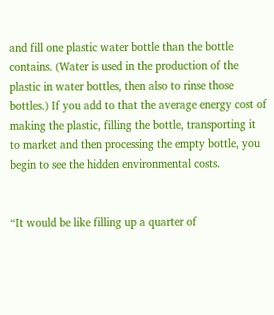and fill one plastic water bottle than the bottle contains. (Water is used in the production of the plastic in water bottles, then also to rinse those bottles.) If you add to that the average energy cost of making the plastic, filling the bottle, transporting it to market and then processing the empty bottle, you begin to see the hidden environmental costs.


“It would be like filling up a quarter of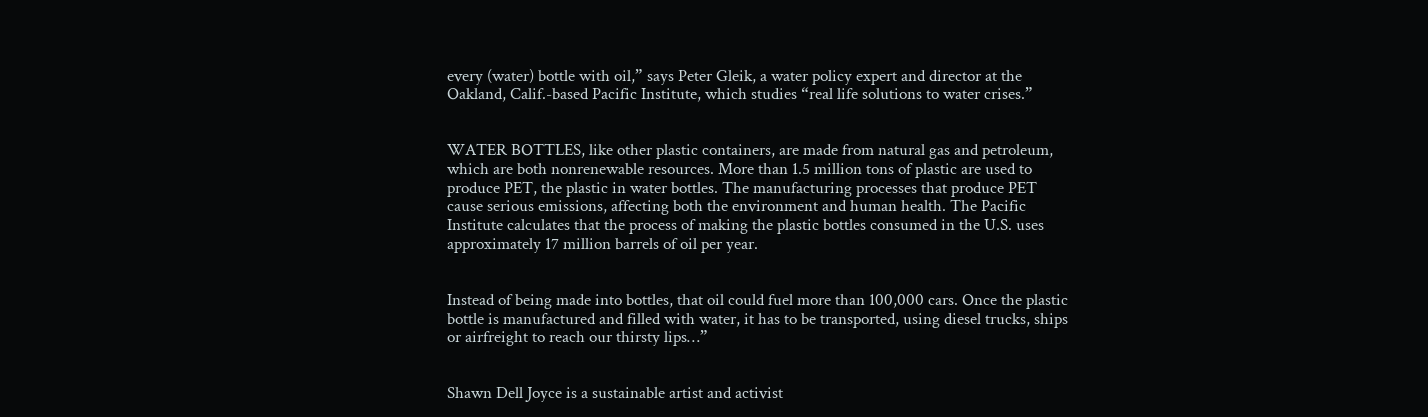every (water) bottle with oil,” says Peter Gleik, a water policy expert and director at the Oakland, Calif.-based Pacific Institute, which studies “real life solutions to water crises.”


WATER BOTTLES, like other plastic containers, are made from natural gas and petroleum, which are both nonrenewable resources. More than 1.5 million tons of plastic are used to produce PET, the plastic in water bottles. The manufacturing processes that produce PET cause serious emissions, affecting both the environment and human health. The Pacific Institute calculates that the process of making the plastic bottles consumed in the U.S. uses approximately 17 million barrels of oil per year.


Instead of being made into bottles, that oil could fuel more than 100,000 cars. Once the plastic bottle is manufactured and filled with water, it has to be transported, using diesel trucks, ships or airfreight to reach our thirsty lips…”


Shawn Dell Joyce is a sustainable artist and activist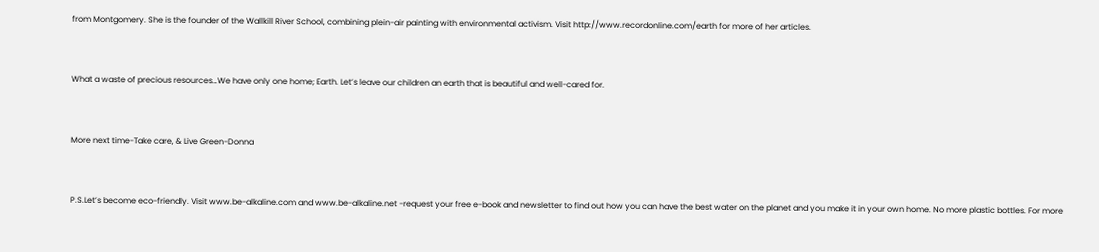from Montgomery. She is the founder of the Wallkill River School, combining plein-air painting with environmental activism. Visit http://www.recordonline.com/earth for more of her articles.


What a waste of precious resources…We have only one home; Earth. Let’s leave our children an earth that is beautiful and well-cared for.


More next time-Take care, & Live Green-Donna


P.S.Let’s become eco-friendly. Visit www.be-alkaline.com and www.be-alkaline.net -request your free e-book and newsletter to find out how you can have the best water on the planet and you make it in your own home. No more plastic bottles. For more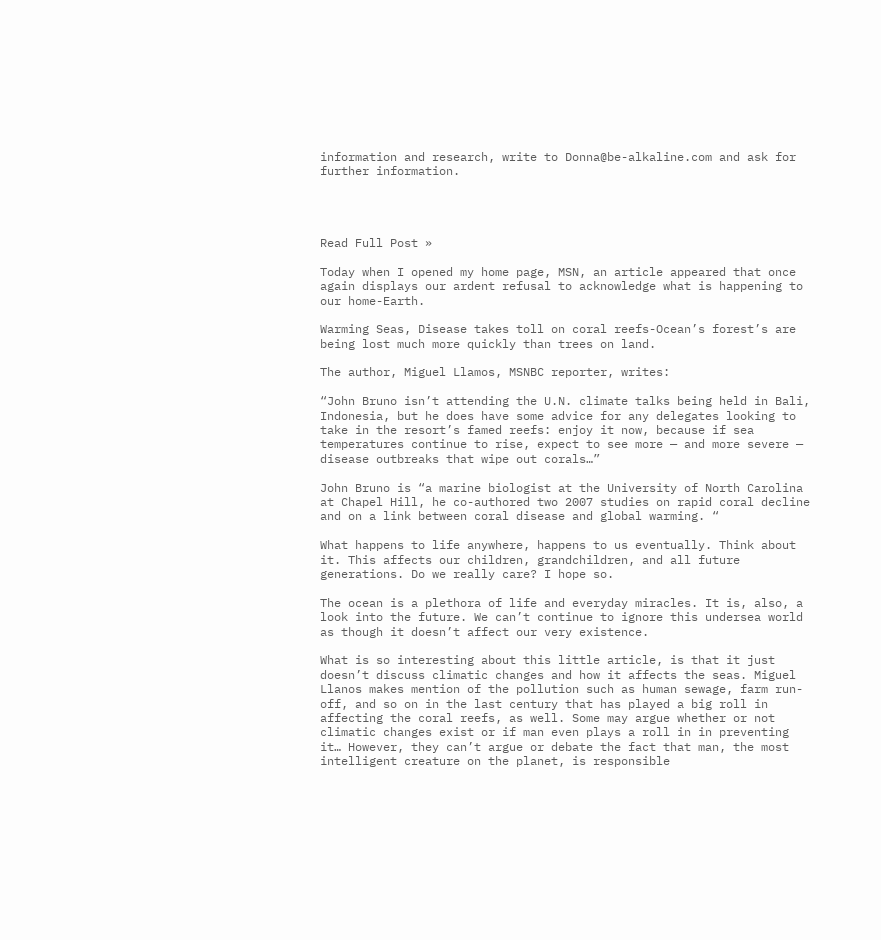information and research, write to Donna@be-alkaline.com and ask for further information.




Read Full Post »

Today when I opened my home page, MSN, an article appeared that once again displays our ardent refusal to acknowledge what is happening to our home-Earth.

Warming Seas, Disease takes toll on coral reefs-Ocean’s forest’s are being lost much more quickly than trees on land.

The author, Miguel Llamos, MSNBC reporter, writes:

“John Bruno isn’t attending the U.N. climate talks being held in Bali, Indonesia, but he does have some advice for any delegates looking to take in the resort’s famed reefs: enjoy it now, because if sea temperatures continue to rise, expect to see more — and more severe — disease outbreaks that wipe out corals…”

John Bruno is “a marine biologist at the University of North Carolina at Chapel Hill, he co-authored two 2007 studies on rapid coral decline and on a link between coral disease and global warming. “

What happens to life anywhere, happens to us eventually. Think about it. This affects our children, grandchildren, and all future generations. Do we really care? I hope so.

The ocean is a plethora of life and everyday miracles. It is, also, a look into the future. We can’t continue to ignore this undersea world as though it doesn’t affect our very existence.

What is so interesting about this little article, is that it just doesn’t discuss climatic changes and how it affects the seas. Miguel Llanos makes mention of the pollution such as human sewage, farm run-off, and so on in the last century that has played a big roll in affecting the coral reefs, as well. Some may argue whether or not climatic changes exist or if man even plays a roll in in preventing it… However, they can’t argue or debate the fact that man, the most intelligent creature on the planet, is responsible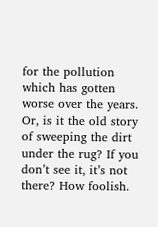for the pollution which has gotten worse over the years.  Or, is it the old story of sweeping the dirt under the rug? If you don’t see it, it’s not there? How foolish.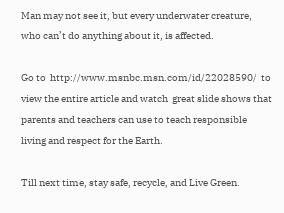Man may not see it, but every underwater creature, who can’t do anything about it, is affected.

Go to  http://www.msnbc.msn.com/id/22028590/  to view the entire article and watch  great slide shows that parents and teachers can use to teach responsible living and respect for the Earth.

Till next time, stay safe, recycle, and Live Green.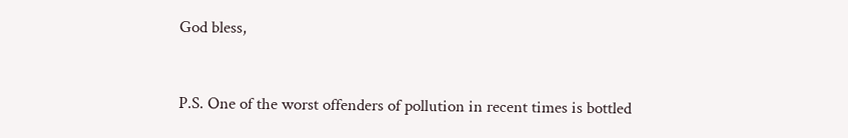God bless,


P.S. One of the worst offenders of pollution in recent times is bottled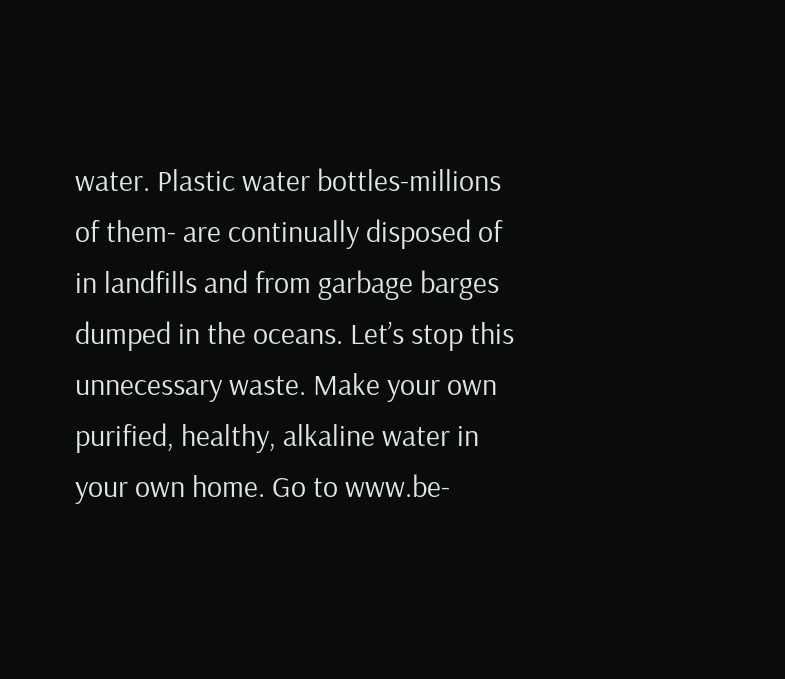water. Plastic water bottles-millions of them- are continually disposed of in landfills and from garbage barges dumped in the oceans. Let’s stop this unnecessary waste. Make your own purified, healthy, alkaline water in your own home. Go to www.be-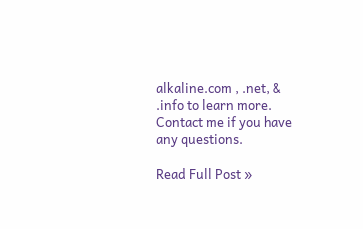alkaline.com , .net, & .info to learn more. Contact me if you have any questions.

Read Full Post »